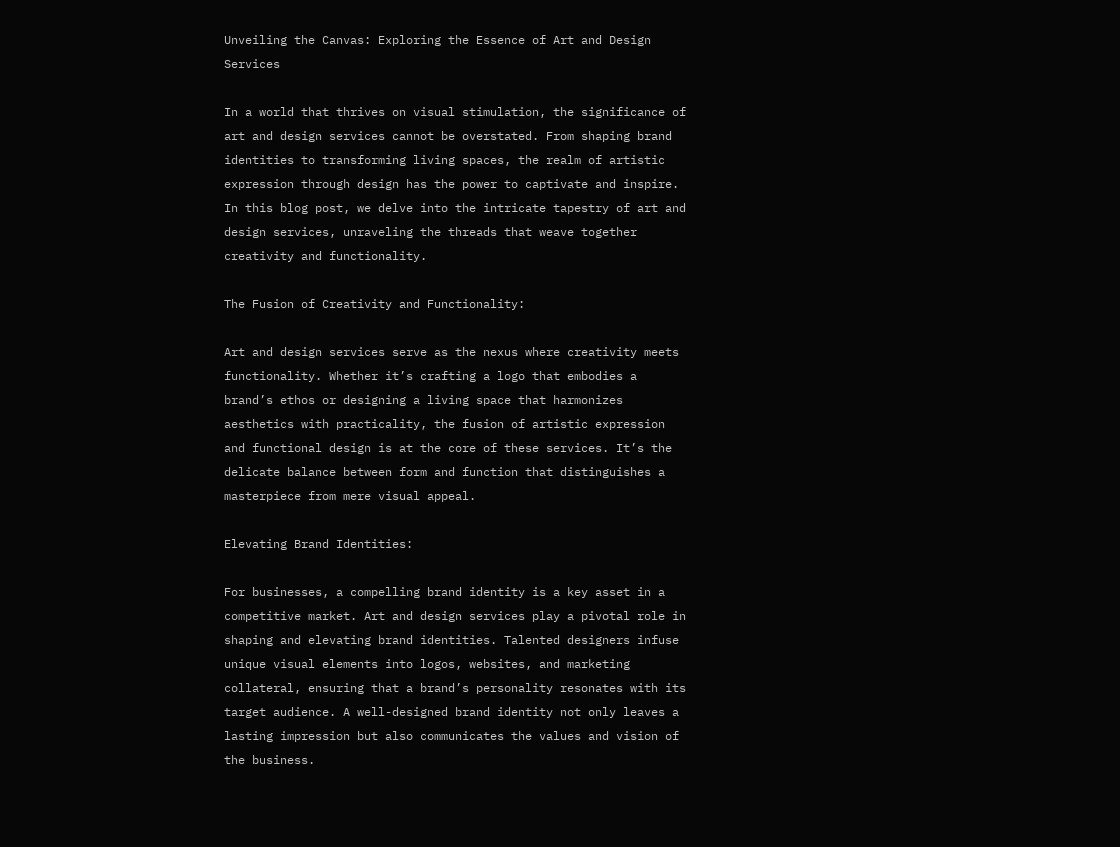Unveiling the Canvas: Exploring the Essence of Art and Design Services

In a world that thrives on visual stimulation, the significance of art and design services cannot be overstated. From shaping brand identities to transforming living spaces, the realm of artistic expression through design has the power to captivate and inspire. In this blog post, we delve into the intricate tapestry of art and design services, unraveling the threads that weave together creativity and functionality.

The Fusion of Creativity and Functionality:

Art and design services serve as the nexus where creativity meets functionality. Whether it’s crafting a logo that embodies a brand’s ethos or designing a living space that harmonizes aesthetics with practicality, the fusion of artistic expression and functional design is at the core of these services. It’s the delicate balance between form and function that distinguishes a masterpiece from mere visual appeal.

Elevating Brand Identities:

For businesses, a compelling brand identity is a key asset in a competitive market. Art and design services play a pivotal role in shaping and elevating brand identities. Talented designers infuse unique visual elements into logos, websites, and marketing collateral, ensuring that a brand’s personality resonates with its target audience. A well-designed brand identity not only leaves a lasting impression but also communicates the values and vision of the business.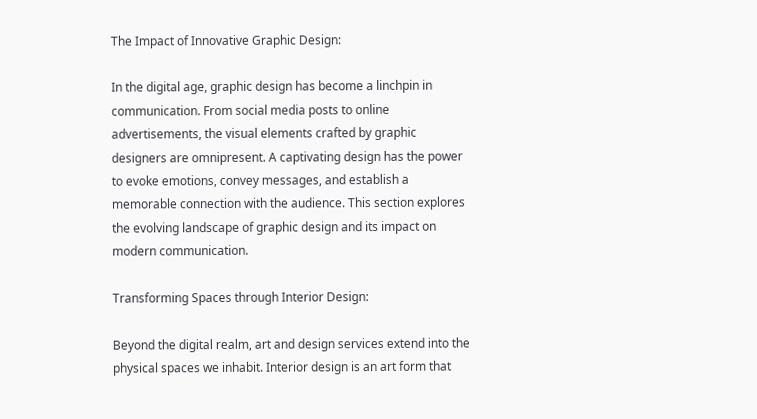The Impact of Innovative Graphic Design:

In the digital age, graphic design has become a linchpin in communication. From social media posts to online advertisements, the visual elements crafted by graphic designers are omnipresent. A captivating design has the power to evoke emotions, convey messages, and establish a memorable connection with the audience. This section explores the evolving landscape of graphic design and its impact on modern communication.

Transforming Spaces through Interior Design:

Beyond the digital realm, art and design services extend into the physical spaces we inhabit. Interior design is an art form that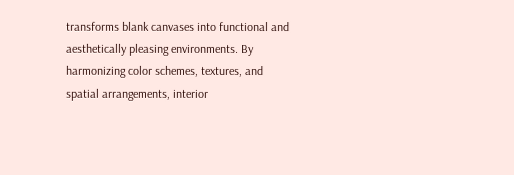transforms blank canvases into functional and aesthetically pleasing environments. By harmonizing color schemes, textures, and spatial arrangements, interior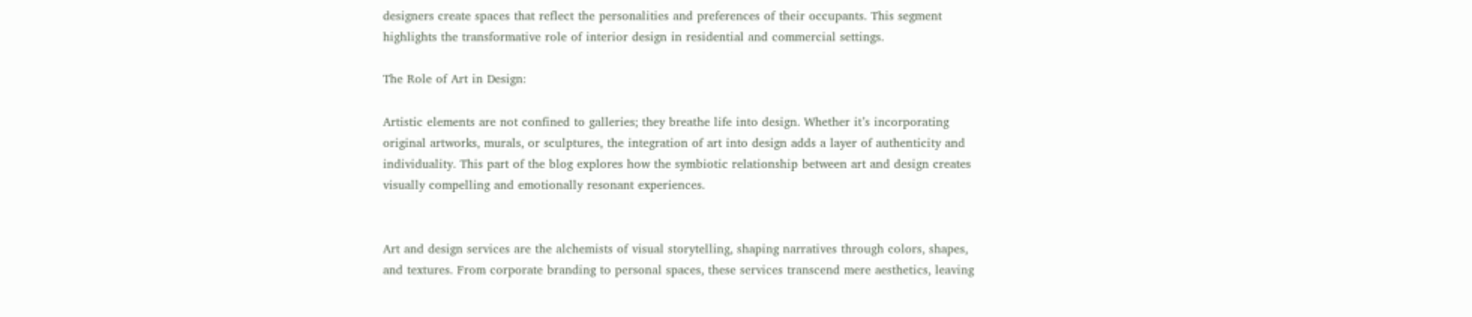designers create spaces that reflect the personalities and preferences of their occupants. This segment highlights the transformative role of interior design in residential and commercial settings.

The Role of Art in Design:

Artistic elements are not confined to galleries; they breathe life into design. Whether it’s incorporating original artworks, murals, or sculptures, the integration of art into design adds a layer of authenticity and individuality. This part of the blog explores how the symbiotic relationship between art and design creates visually compelling and emotionally resonant experiences.


Art and design services are the alchemists of visual storytelling, shaping narratives through colors, shapes, and textures. From corporate branding to personal spaces, these services transcend mere aesthetics, leaving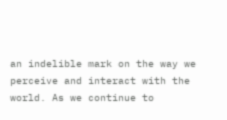an indelible mark on the way we perceive and interact with the world. As we continue to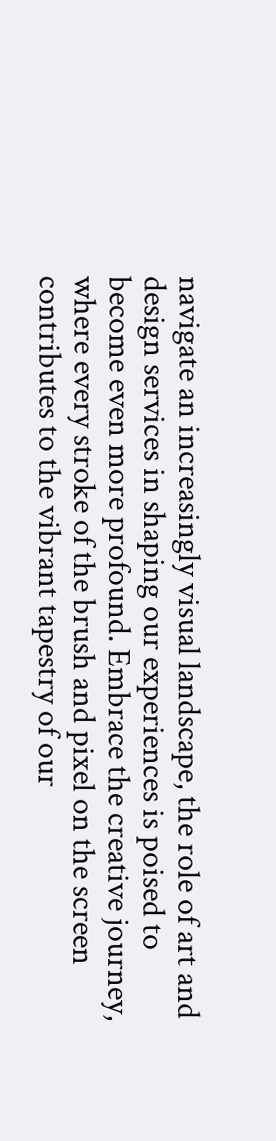navigate an increasingly visual landscape, the role of art and design services in shaping our experiences is poised to become even more profound. Embrace the creative journey, where every stroke of the brush and pixel on the screen contributes to the vibrant tapestry of our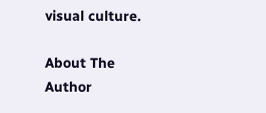visual culture.

About The Author